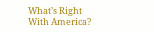What’s Right With America?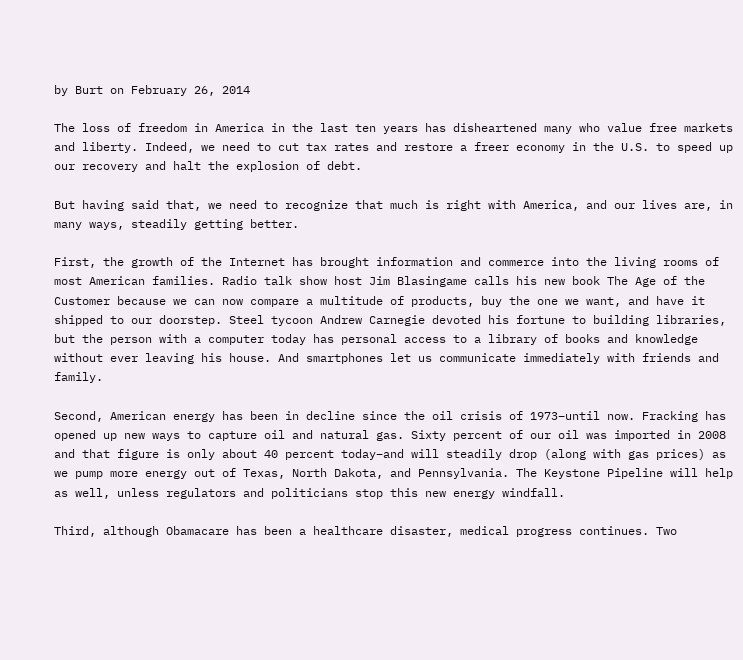by Burt on February 26, 2014

The loss of freedom in America in the last ten years has disheartened many who value free markets and liberty. Indeed, we need to cut tax rates and restore a freer economy in the U.S. to speed up our recovery and halt the explosion of debt.

But having said that, we need to recognize that much is right with America, and our lives are, in many ways, steadily getting better.

First, the growth of the Internet has brought information and commerce into the living rooms of most American families. Radio talk show host Jim Blasingame calls his new book The Age of the Customer because we can now compare a multitude of products, buy the one we want, and have it shipped to our doorstep. Steel tycoon Andrew Carnegie devoted his fortune to building libraries, but the person with a computer today has personal access to a library of books and knowledge without ever leaving his house. And smartphones let us communicate immediately with friends and family.

Second, American energy has been in decline since the oil crisis of 1973–until now. Fracking has opened up new ways to capture oil and natural gas. Sixty percent of our oil was imported in 2008 and that figure is only about 40 percent today–and will steadily drop (along with gas prices) as we pump more energy out of Texas, North Dakota, and Pennsylvania. The Keystone Pipeline will help as well, unless regulators and politicians stop this new energy windfall.

Third, although Obamacare has been a healthcare disaster, medical progress continues. Two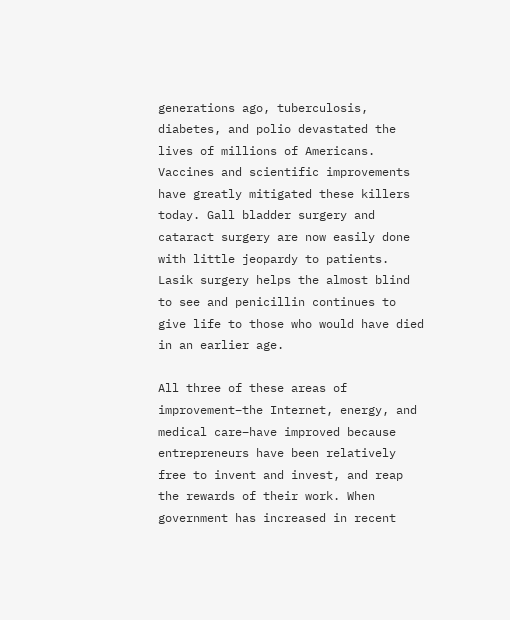generations ago, tuberculosis, diabetes, and polio devastated the lives of millions of Americans. Vaccines and scientific improvements have greatly mitigated these killers today. Gall bladder surgery and cataract surgery are now easily done with little jeopardy to patients. Lasik surgery helps the almost blind to see and penicillin continues to give life to those who would have died in an earlier age.

All three of these areas of improvement–the Internet, energy, and medical care–have improved because entrepreneurs have been relatively free to invent and invest, and reap the rewards of their work. When government has increased in recent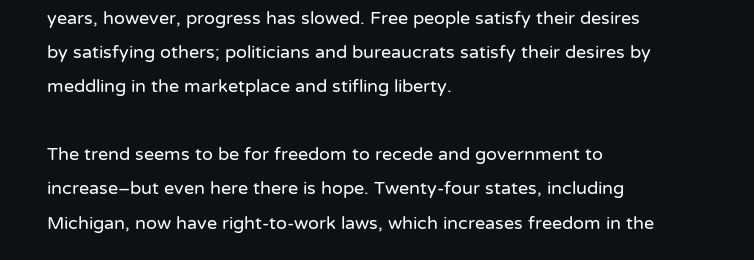years, however, progress has slowed. Free people satisfy their desires by satisfying others; politicians and bureaucrats satisfy their desires by meddling in the marketplace and stifling liberty.

The trend seems to be for freedom to recede and government to increase–but even here there is hope. Twenty-four states, including Michigan, now have right-to-work laws, which increases freedom in the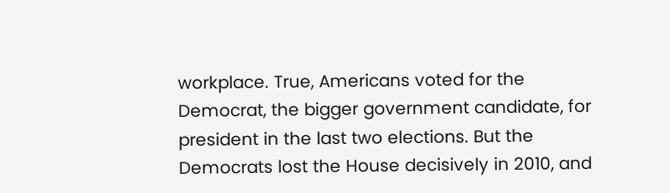workplace. True, Americans voted for the Democrat, the bigger government candidate, for president in the last two elections. But the Democrats lost the House decisively in 2010, and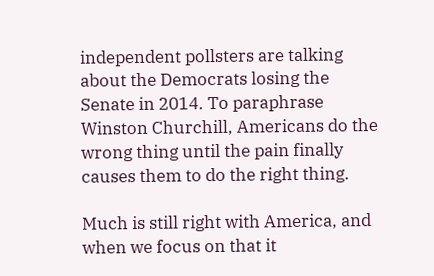independent pollsters are talking about the Democrats losing the Senate in 2014. To paraphrase Winston Churchill, Americans do the wrong thing until the pain finally causes them to do the right thing.

Much is still right with America, and when we focus on that it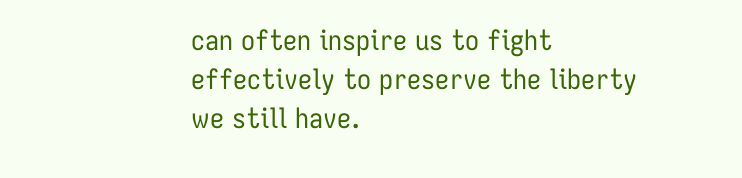can often inspire us to fight effectively to preserve the liberty we still have.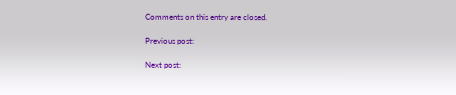Comments on this entry are closed.

Previous post:

Next post: